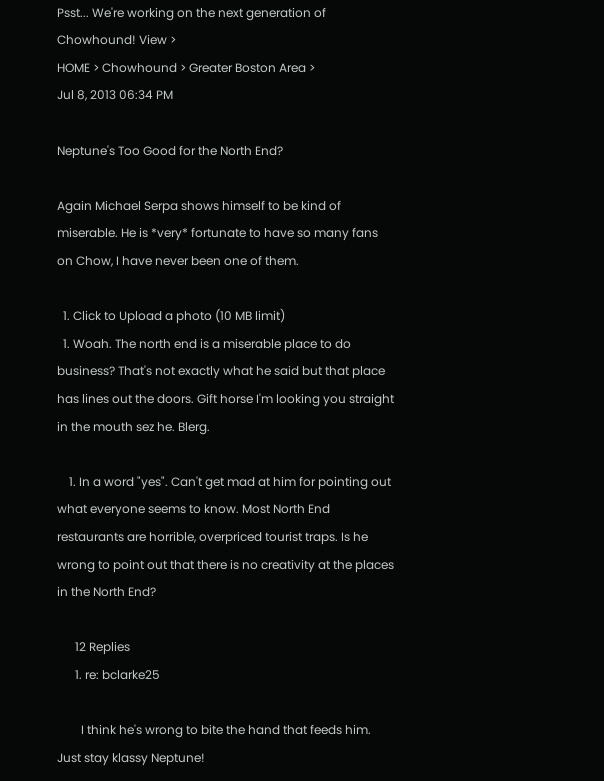Psst... We're working on the next generation of Chowhound! View >
HOME > Chowhound > Greater Boston Area >
Jul 8, 2013 06:34 PM

Neptune's Too Good for the North End?

Again Michael Serpa shows himself to be kind of miserable. He is *very* fortunate to have so many fans on Chow, I have never been one of them.

  1. Click to Upload a photo (10 MB limit)
  1. Woah. The north end is a miserable place to do business? That's not exactly what he said but that place has lines out the doors. Gift horse I'm looking you straight in the mouth sez he. Blerg.

    1. In a word "yes". Can't get mad at him for pointing out what everyone seems to know. Most North End restaurants are horrible, overpriced tourist traps. Is he wrong to point out that there is no creativity at the places in the North End?

      12 Replies
      1. re: bclarke25

        I think he's wrong to bite the hand that feeds him. Just stay klassy Neptune!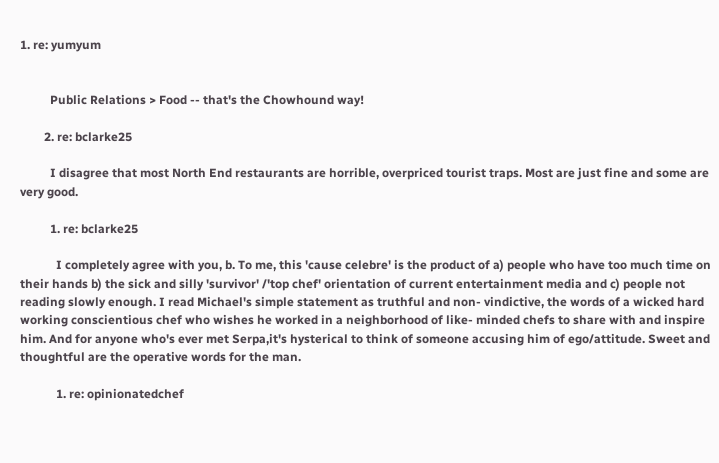1. re: yumyum


          Public Relations > Food -- that's the Chowhound way!

        2. re: bclarke25

          I disagree that most North End restaurants are horrible, overpriced tourist traps. Most are just fine and some are very good.

          1. re: bclarke25

            I completely agree with you, b. To me, this 'cause celebre' is the product of a) people who have too much time on their hands b) the sick and silly 'survivor' /'top chef' orientation of current entertainment media and c) people not reading slowly enough. I read Michael's simple statement as truthful and non- vindictive, the words of a wicked hard working conscientious chef who wishes he worked in a neighborhood of like- minded chefs to share with and inspire him. And for anyone who's ever met Serpa,it's hysterical to think of someone accusing him of ego/attitude. Sweet and thoughtful are the operative words for the man.

            1. re: opinionatedchef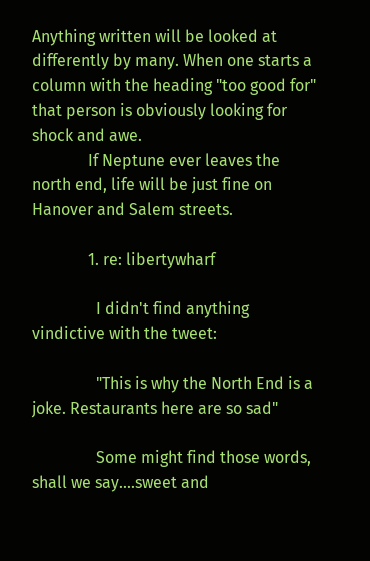Anything written will be looked at differently by many. When one starts a column with the heading "too good for" that person is obviously looking for shock and awe.
              If Neptune ever leaves the north end, life will be just fine on Hanover and Salem streets.

              1. re: libertywharf

                I didn't find anything vindictive with the tweet:

                "This is why the North End is a joke. Restaurants here are so sad"

                Some might find those words, shall we say....sweet and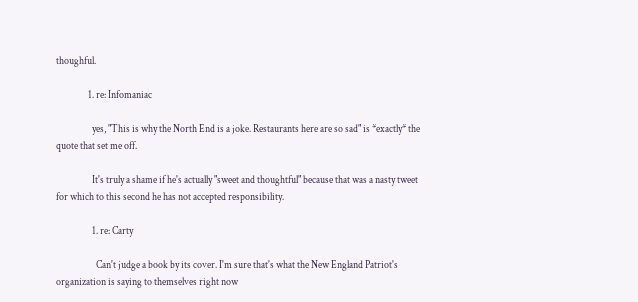thoughful.

                1. re: Infomaniac

                  yes, "This is why the North End is a joke. Restaurants here are so sad" is *exactly* the quote that set me off.

                  It's truly a shame if he's actually "sweet and thoughtful" because that was a nasty tweet for which to this second he has not accepted responsibility.

                  1. re: Carty

                    Can't judge a book by its cover. I'm sure that's what the New England Patriot's organization is saying to themselves right now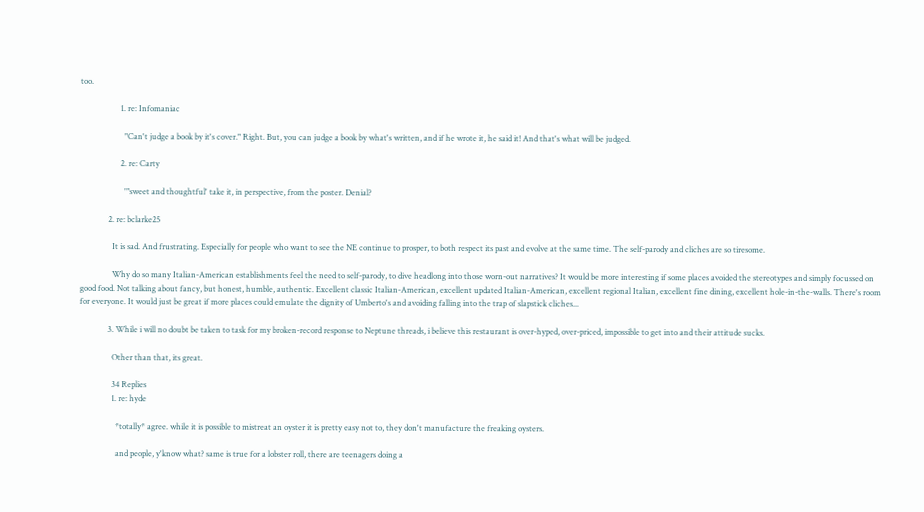too.

                    1. re: Infomaniac

                      "Can't judge a book by it's cover." Right. But, you can judge a book by what's written, and if he wrote it, he said it! And that's what will be judged.

                    2. re: Carty

                      '"sweet and thoughtful' take it, in perspective, from the poster. Denial?

              2. re: bclarke25

                It is sad. And frustrating. Especially for people who want to see the NE continue to prosper, to both respect its past and evolve at the same time. The self-parody and cliches are so tiresome.

                Why do so many Italian-American establishments feel the need to self-parody, to dive headlong into those worn-out narratives? It would be more interesting if some places avoided the stereotypes and simply focussed on good food. Not talking about fancy, but honest, humble, authentic. Excellent classic Italian-American, excellent updated Italian-American, excellent regional Italian, excellent fine dining, excellent hole-in-the-walls. There's room for everyone. It would just be great if more places could emulate the dignity of Umberto's and avoiding falling into the trap of slapstick cliches...

              3. While i will no doubt be taken to task for my broken-record response to Neptune threads, i believe this restaurant is over-hyped, over-priced, impossible to get into and their attitude sucks.

                Other than that, its great.

                34 Replies
                1. re: hyde

                  *totally* agree. while it is possible to mistreat an oyster it is pretty easy not to, they don't manufacture the freaking oysters.

                  and people, y'know what? same is true for a lobster roll, there are teenagers doing a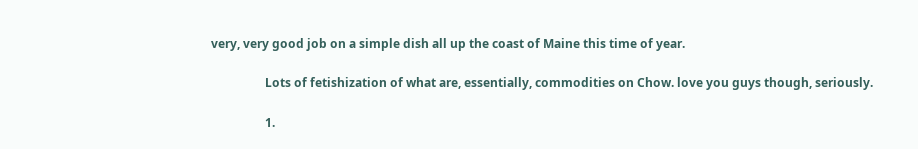very, very good job on a simple dish all up the coast of Maine this time of year.

                  Lots of fetishization of what are, essentially, commodities on Chow. love you guys though, seriously.

                  1.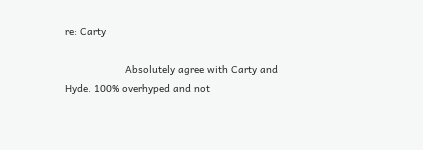re: Carty

                    Absolutely agree with Carty and Hyde. 100% overhyped and not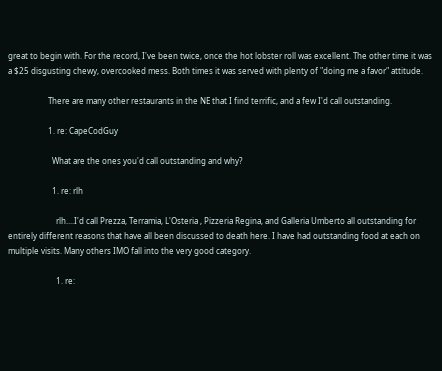great to begin with. For the record, I've been twice, once the hot lobster roll was excellent. The other time it was a $25 disgusting chewy, overcooked mess. Both times it was served with plenty of "doing me a favor" attitude.

                    There are many other restaurants in the NE that I find terrific, and a few I'd call outstanding.

                    1. re: CapeCodGuy

                      What are the ones you'd call outstanding and why?

                      1. re: rlh

                        rlh....I'd call Prezza, Terramia, L'Osteria , Pizzeria Regina, and Galleria Umberto all outstanding for entirely different reasons that have all been discussed to death here. I have had outstanding food at each on multiple visits. Many others IMO fall into the very good category.

                        1. re: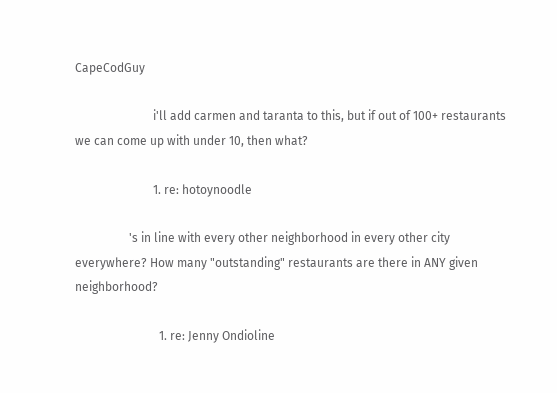CapeCodGuy

                          i'll add carmen and taranta to this, but if out of 100+ restaurants we can come up with under 10, then what?

                          1. re: hotoynoodle

                  's in line with every other neighborhood in every other city everywhere? How many "outstanding" restaurants are there in ANY given neighborhood?

                            1. re: Jenny Ondioline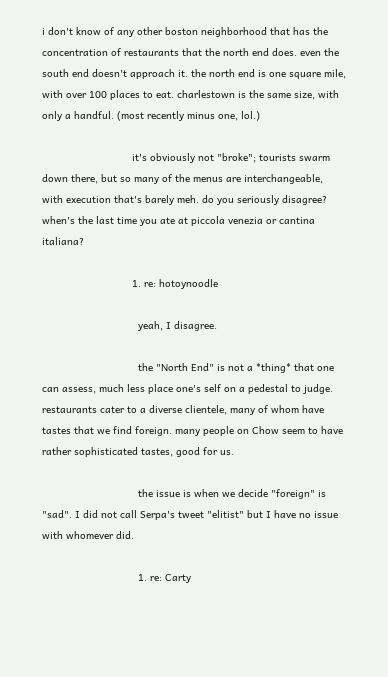i don't know of any other boston neighborhood that has the concentration of restaurants that the north end does. even the south end doesn't approach it. the north end is one square mile, with over 100 places to eat. charlestown is the same size, with only a handful. (most recently minus one, lol.)

                              it's obviously not "broke"; tourists swarm down there, but so many of the menus are interchangeable, with execution that's barely meh. do you seriously disagree? when's the last time you ate at piccola venezia or cantina italiana?

                              1. re: hotoynoodle

                                yeah, I disagree.

                                the "North End" is not a *thing* that one can assess, much less place one's self on a pedestal to judge. restaurants cater to a diverse clientele, many of whom have tastes that we find foreign. many people on Chow seem to have rather sophisticated tastes, good for us.

                                the issue is when we decide "foreign" is "sad". I did not call Serpa's tweet "elitist" but I have no issue with whomever did.

                                1. re: Carty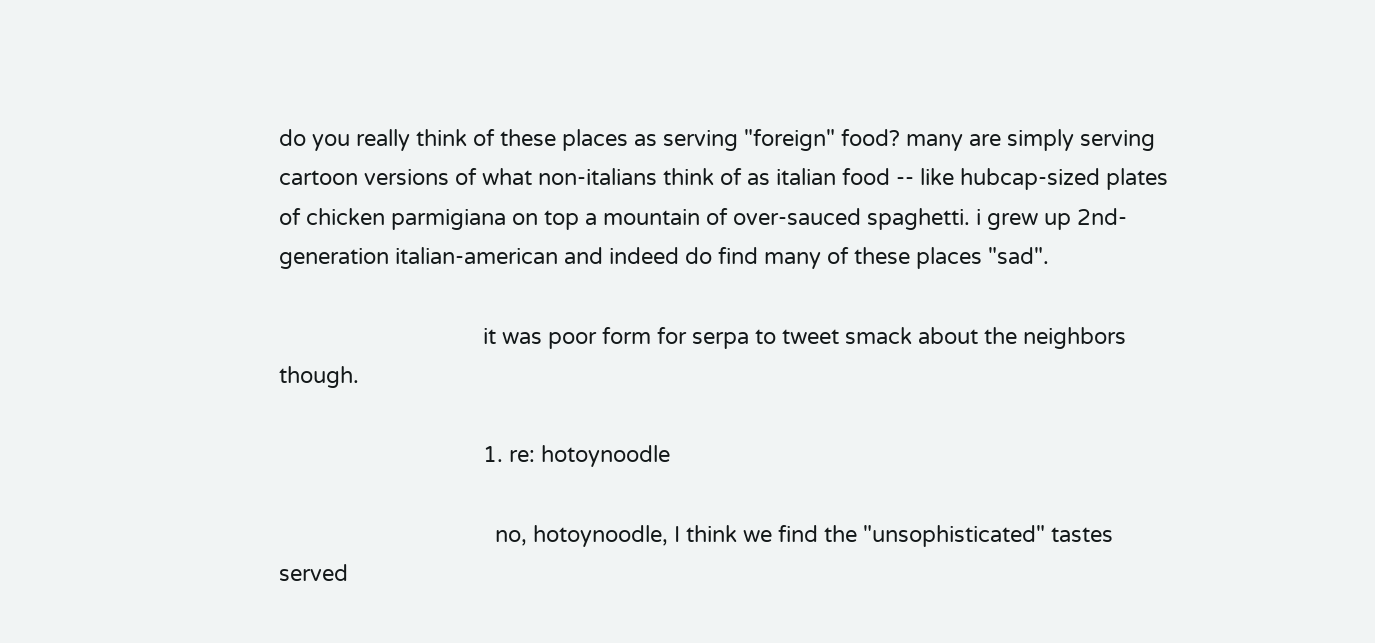do you really think of these places as serving "foreign" food? many are simply serving cartoon versions of what non-italians think of as italian food -- like hubcap-sized plates of chicken parmigiana on top a mountain of over-sauced spaghetti. i grew up 2nd-generation italian-american and indeed do find many of these places "sad".

                                  it was poor form for serpa to tweet smack about the neighbors though.

                                  1. re: hotoynoodle

                                    no, hotoynoodle, I think we find the "unsophisticated" tastes served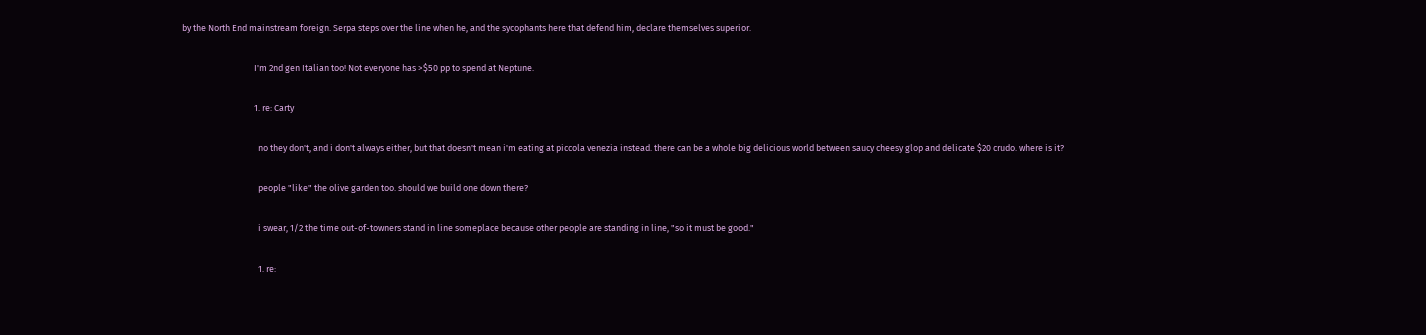by the North End mainstream foreign. Serpa steps over the line when he, and the sycophants here that defend him, declare themselves superior.

                                    I'm 2nd gen Italian too! Not everyone has >$50 pp to spend at Neptune.

                                    1. re: Carty

                                      no they don't, and i don't always either, but that doesn't mean i'm eating at piccola venezia instead. there can be a whole big delicious world between saucy cheesy glop and delicate $20 crudo. where is it?

                                      people "like" the olive garden too. should we build one down there?

                                      i swear, 1/2 the time out-of-towners stand in line someplace because other people are standing in line, "so it must be good."

                                      1. re: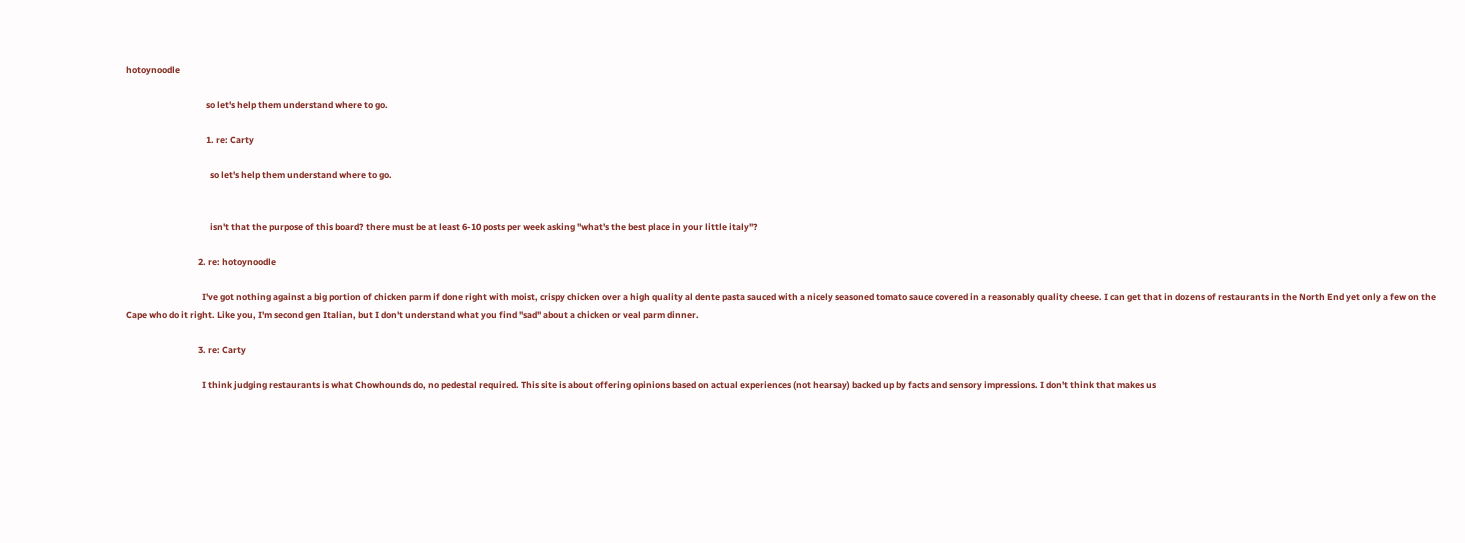hotoynoodle

                                        so let's help them understand where to go.

                                        1. re: Carty

                                          so let's help them understand where to go.


                                          isn't that the purpose of this board? there must be at least 6-10 posts per week asking "what's the best place in your little italy"?

                                    2. re: hotoynoodle

                                      I've got nothing against a big portion of chicken parm if done right with moist, crispy chicken over a high quality al dente pasta sauced with a nicely seasoned tomato sauce covered in a reasonably quality cheese. I can get that in dozens of restaurants in the North End yet only a few on the Cape who do it right. Like you, I'm second gen Italian, but I don't understand what you find "sad" about a chicken or veal parm dinner.

                                    3. re: Carty

                                      I think judging restaurants is what Chowhounds do, no pedestal required. This site is about offering opinions based on actual experiences (not hearsay) backed up by facts and sensory impressions. I don't think that makes us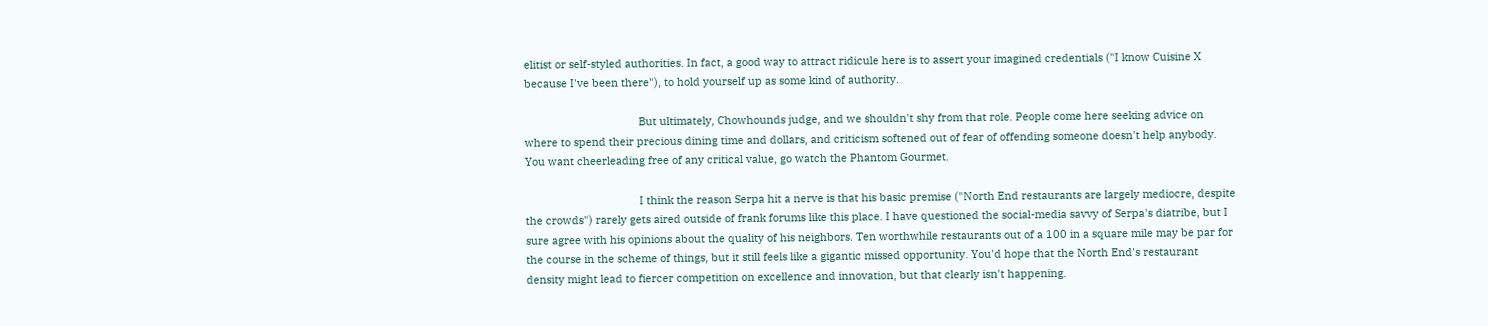elitist or self-styled authorities. In fact, a good way to attract ridicule here is to assert your imagined credentials ("I know Cuisine X because I've been there"), to hold yourself up as some kind of authority.

                                      But ultimately, Chowhounds judge, and we shouldn't shy from that role. People come here seeking advice on where to spend their precious dining time and dollars, and criticism softened out of fear of offending someone doesn't help anybody. You want cheerleading free of any critical value, go watch the Phantom Gourmet.

                                      I think the reason Serpa hit a nerve is that his basic premise ("North End restaurants are largely mediocre, despite the crowds") rarely gets aired outside of frank forums like this place. I have questioned the social-media savvy of Serpa's diatribe, but I sure agree with his opinions about the quality of his neighbors. Ten worthwhile restaurants out of a 100 in a square mile may be par for the course in the scheme of things, but it still feels like a gigantic missed opportunity. You'd hope that the North End's restaurant density might lead to fiercer competition on excellence and innovation, but that clearly isn't happening.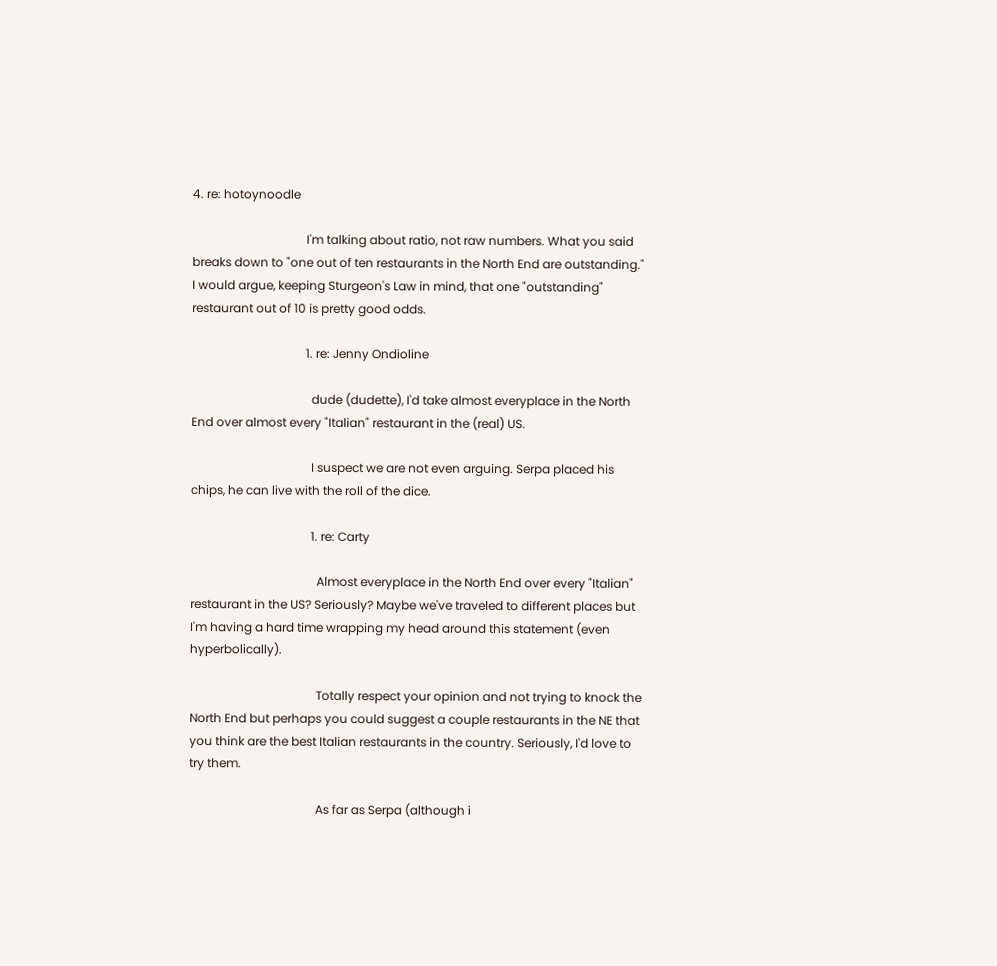4. re: hotoynoodle

                                      I'm talking about ratio, not raw numbers. What you said breaks down to "one out of ten restaurants in the North End are outstanding." I would argue, keeping Sturgeon's Law in mind, that one "outstanding" restaurant out of 10 is pretty good odds.

                                      1. re: Jenny Ondioline

                                        dude (dudette), I'd take almost everyplace in the North End over almost every "Italian" restaurant in the (real) US.

                                        I suspect we are not even arguing. Serpa placed his chips, he can live with the roll of the dice.

                                        1. re: Carty

                                          Almost everyplace in the North End over every "Italian" restaurant in the US? Seriously? Maybe we've traveled to different places but I'm having a hard time wrapping my head around this statement (even hyperbolically).

                                          Totally respect your opinion and not trying to knock the North End but perhaps you could suggest a couple restaurants in the NE that you think are the best Italian restaurants in the country. Seriously, I'd love to try them.

                                          As far as Serpa (although i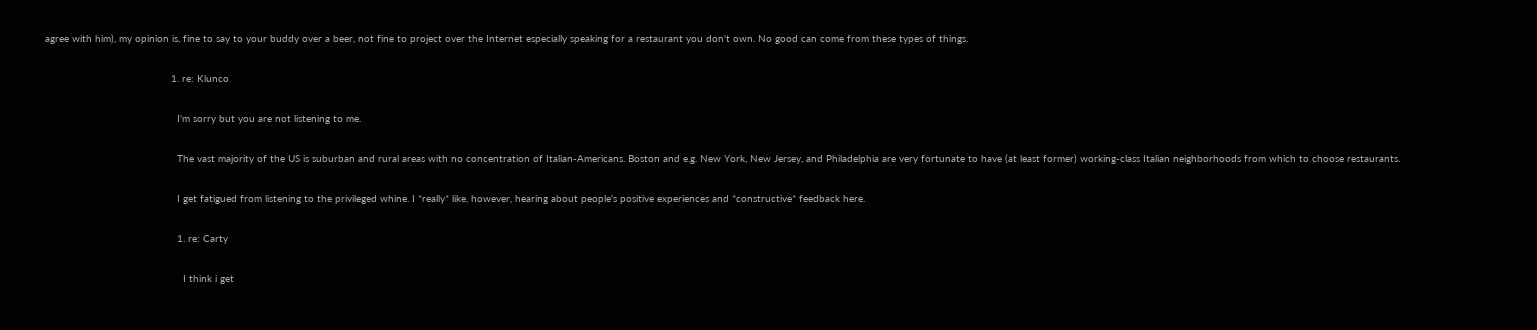agree with him), my opinion is, fine to say to your buddy over a beer, not fine to project over the Internet especially speaking for a restaurant you don't own. No good can come from these types of things.

                                          1. re: Klunco

                                            I'm sorry but you are not listening to me.

                                            The vast majority of the US is suburban and rural areas with no concentration of Italian-Americans. Boston and e.g. New York, New Jersey, and Philadelphia are very fortunate to have (at least former) working-class Italian neighborhoods from which to choose restaurants.

                                            I get fatigued from listening to the privileged whine. I *really* like, however, hearing about people's positive experiences and *constructive* feedback here.

                                            1. re: Carty

                                              I think i get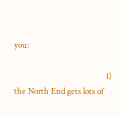you:

                                              1) the North End gets lots of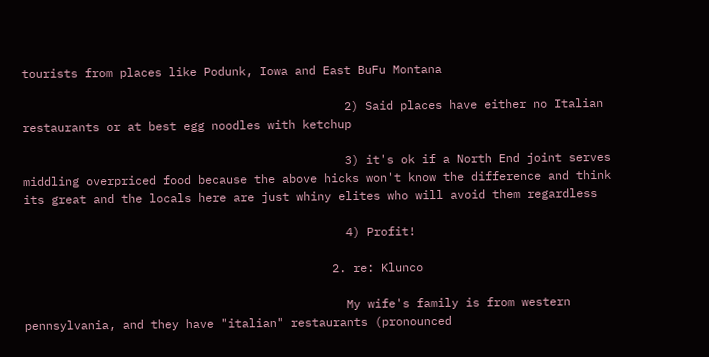tourists from places like Podunk, Iowa and East BuFu Montana

                                              2) Said places have either no Italian restaurants or at best egg noodles with ketchup

                                              3) it's ok if a North End joint serves middling overpriced food because the above hicks won't know the difference and think its great and the locals here are just whiny elites who will avoid them regardless

                                              4) Profit!

                                            2. re: Klunco

                                              My wife's family is from western pennsylvania, and they have "italian" restaurants (pronounced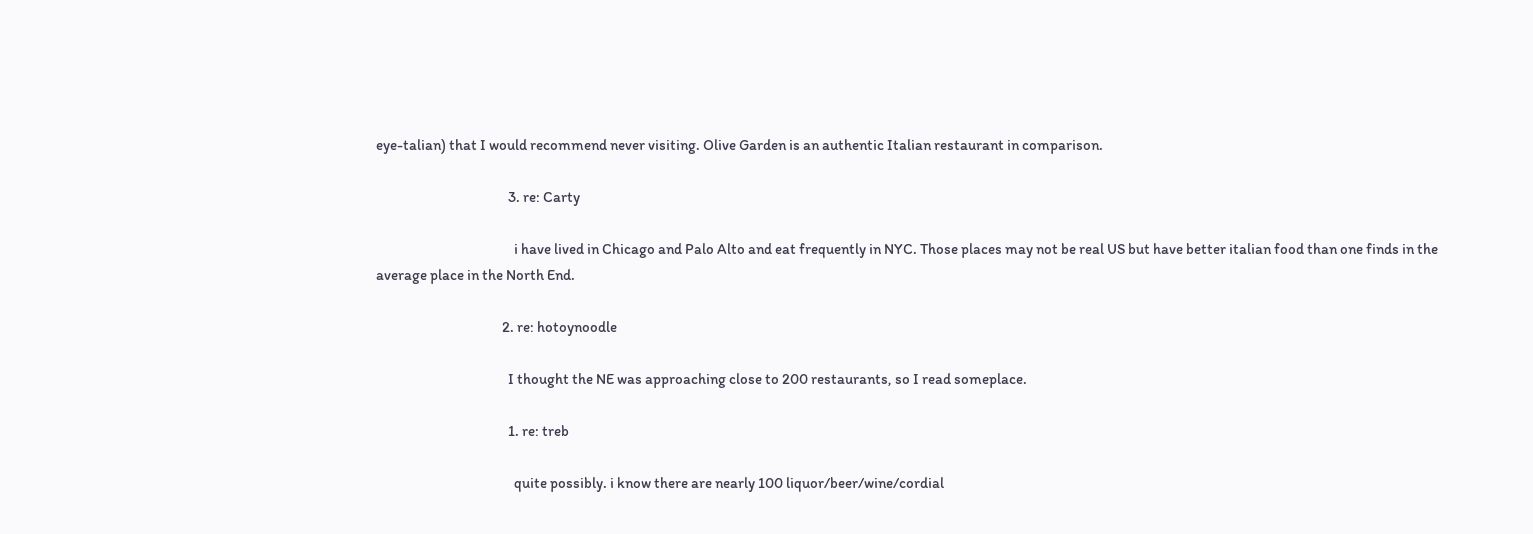eye-talian) that I would recommend never visiting. Olive Garden is an authentic Italian restaurant in comparison.

                                            3. re: Carty

                                              i have lived in Chicago and Palo Alto and eat frequently in NYC. Those places may not be real US but have better italian food than one finds in the average place in the North End.

                                          2. re: hotoynoodle

                                            I thought the NE was approaching close to 200 restaurants, so I read someplace.

                                            1. re: treb

                                              quite possibly. i know there are nearly 100 liquor/beer/wine/cordial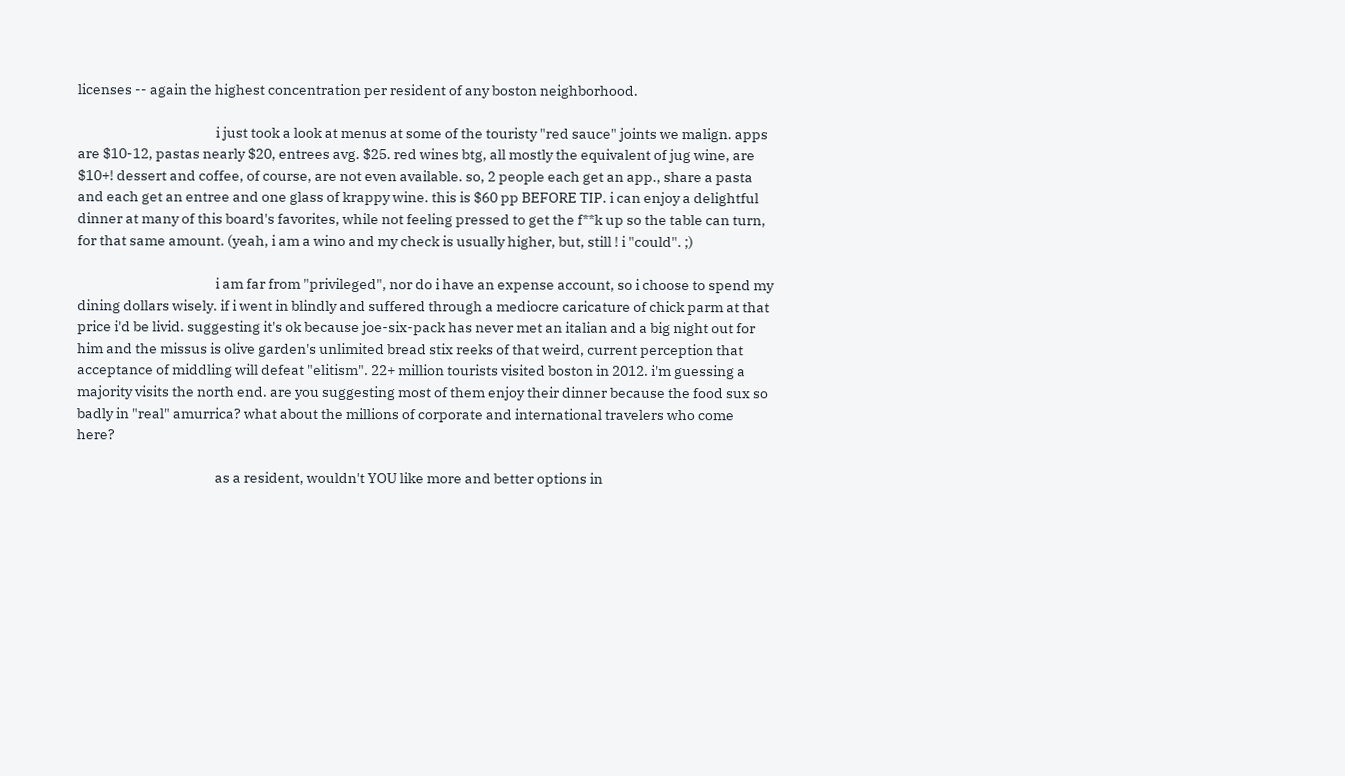licenses -- again the highest concentration per resident of any boston neighborhood.

                                              i just took a look at menus at some of the touristy "red sauce" joints we malign. apps are $10-12, pastas nearly $20, entrees avg. $25. red wines btg, all mostly the equivalent of jug wine, are $10+! dessert and coffee, of course, are not even available. so, 2 people each get an app., share a pasta and each get an entree and one glass of krappy wine. this is $60 pp BEFORE TIP. i can enjoy a delightful dinner at many of this board's favorites, while not feeling pressed to get the f**k up so the table can turn, for that same amount. (yeah, i am a wino and my check is usually higher, but, still ! i "could". ;)

                                              i am far from "privileged", nor do i have an expense account, so i choose to spend my dining dollars wisely. if i went in blindly and suffered through a mediocre caricature of chick parm at that price i'd be livid. suggesting it's ok because joe-six-pack has never met an italian and a big night out for him and the missus is olive garden's unlimited bread stix reeks of that weird, current perception that acceptance of middling will defeat "elitism". 22+ million tourists visited boston in 2012. i'm guessing a majority visits the north end. are you suggesting most of them enjoy their dinner because the food sux so badly in "real" amurrica? what about the millions of corporate and international travelers who come here?

                                              as a resident, wouldn't YOU like more and better options in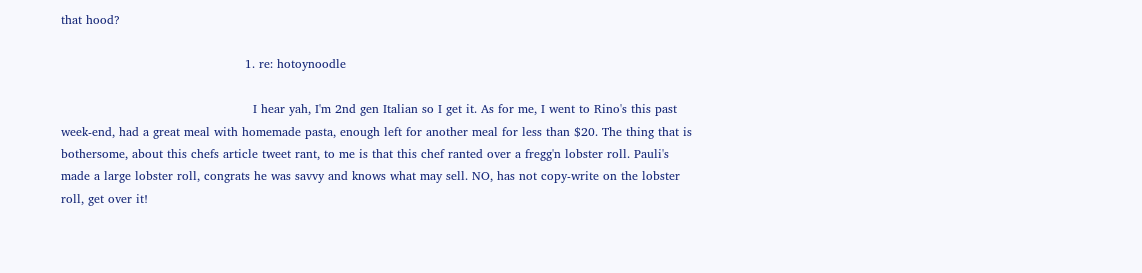that hood?

                                              1. re: hotoynoodle

                                                I hear yah, I'm 2nd gen Italian so I get it. As for me, I went to Rino's this past week-end, had a great meal with homemade pasta, enough left for another meal for less than $20. The thing that is bothersome, about this chefs article tweet rant, to me is that this chef ranted over a fregg'n lobster roll. Pauli's made a large lobster roll, congrats he was savvy and knows what may sell. NO, has not copy-write on the lobster roll, get over it!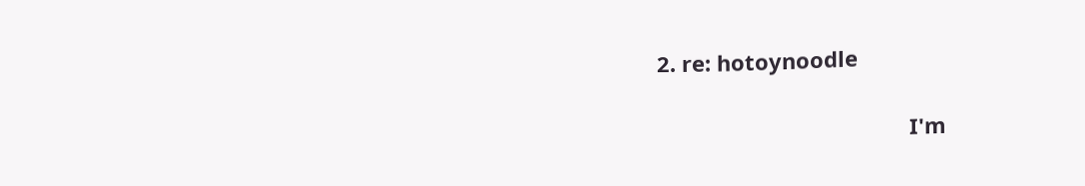2. re: hotoynoodle

                                          I'm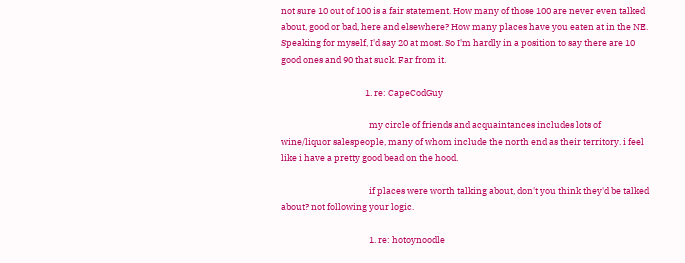not sure 10 out of 100 is a fair statement. How many of those 100 are never even talked about, good or bad, here and elsewhere? How many places have you eaten at in the NE. Speaking for myself, I'd say 20 at most. So I'm hardly in a position to say there are 10 good ones and 90 that suck. Far from it.

                                          1. re: CapeCodGuy

                                            my circle of friends and acquaintances includes lots of wine/liquor salespeople, many of whom include the north end as their territory. i feel like i have a pretty good bead on the hood.

                                            if places were worth talking about, don't you think they'd be talked about? not following your logic.

                                            1. re: hotoynoodle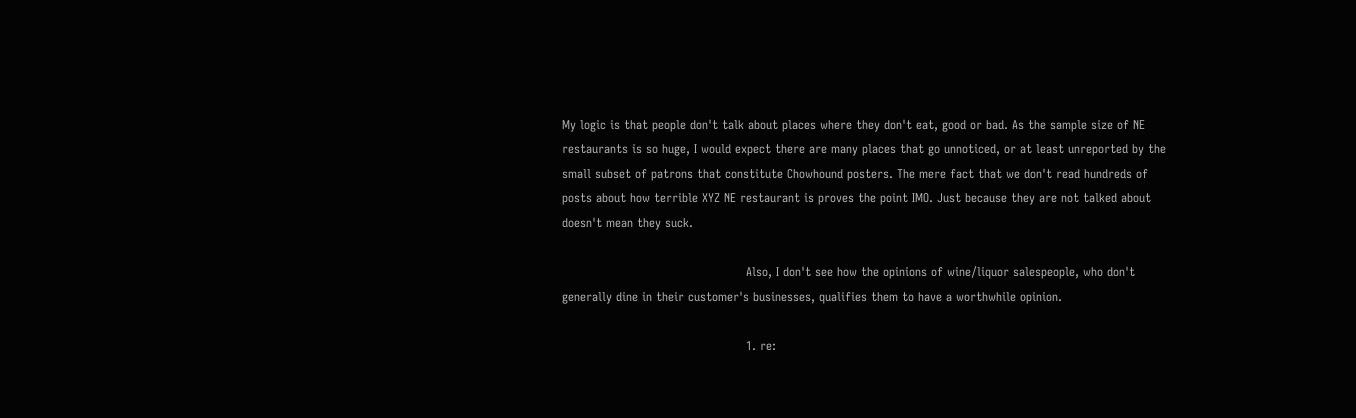My logic is that people don't talk about places where they don't eat, good or bad. As the sample size of NE restaurants is so huge, I would expect there are many places that go unnoticed, or at least unreported by the small subset of patrons that constitute Chowhound posters. The mere fact that we don't read hundreds of posts about how terrible XYZ NE restaurant is proves the point IMO. Just because they are not talked about doesn't mean they suck.

                                              Also, I don't see how the opinions of wine/liquor salespeople, who don't generally dine in their customer's businesses, qualifies them to have a worthwhile opinion.

                                              1. re: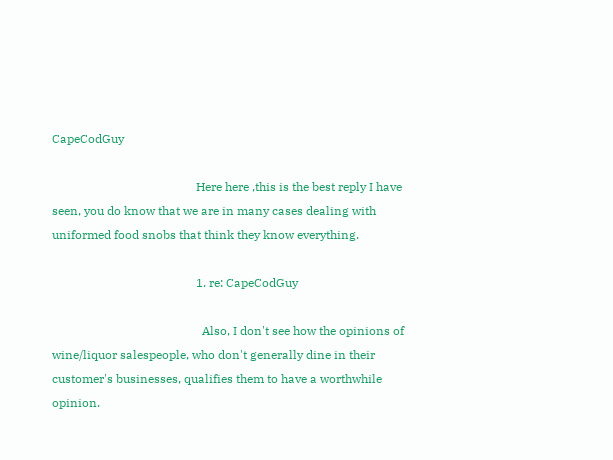CapeCodGuy

                                                Here here ,this is the best reply I have seen, you do know that we are in many cases dealing with uniformed food snobs that think they know everything.

                                                1. re: CapeCodGuy

                                                  Also, I don't see how the opinions of wine/liquor salespeople, who don't generally dine in their customer's businesses, qualifies them to have a worthwhile opinion.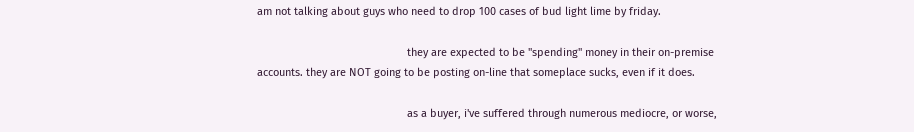am not talking about guys who need to drop 100 cases of bud light lime by friday.

                                                  they are expected to be "spending" money in their on-premise accounts. they are NOT going to be posting on-line that someplace sucks, even if it does.

                                                  as a buyer, i've suffered through numerous mediocre, or worse,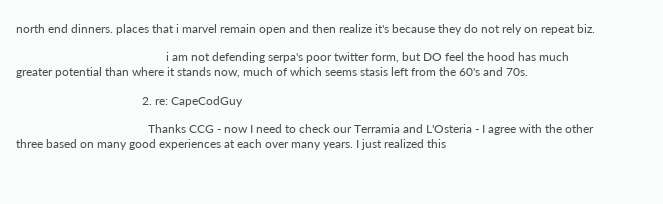north end dinners. places that i marvel remain open and then realize it's because they do not rely on repeat biz.

                                                  i am not defending serpa's poor twitter form, but DO feel the hood has much greater potential than where it stands now, much of which seems stasis left from the 60's and 70s.

                                          2. re: CapeCodGuy

                                            Thanks CCG - now I need to check our Terramia and L'Osteria - I agree with the other three based on many good experiences at each over many years. I just realized this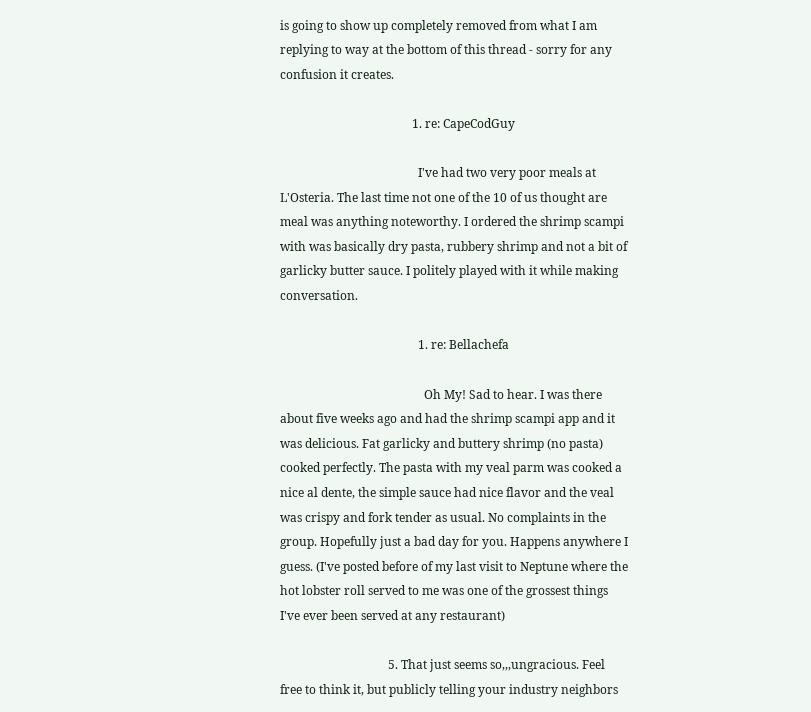is going to show up completely removed from what I am replying to way at the bottom of this thread - sorry for any confusion it creates.

                                            1. re: CapeCodGuy

                                              I've had two very poor meals at L'Osteria. The last time not one of the 10 of us thought are meal was anything noteworthy. I ordered the shrimp scampi with was basically dry pasta, rubbery shrimp and not a bit of garlicky butter sauce. I politely played with it while making conversation.

                                              1. re: Bellachefa

                                                Oh My! Sad to hear. I was there about five weeks ago and had the shrimp scampi app and it was delicious. Fat garlicky and buttery shrimp (no pasta) cooked perfectly. The pasta with my veal parm was cooked a nice al dente, the simple sauce had nice flavor and the veal was crispy and fork tender as usual. No complaints in the group. Hopefully just a bad day for you. Happens anywhere I guess. (I've posted before of my last visit to Neptune where the hot lobster roll served to me was one of the grossest things I've ever been served at any restaurant)

                                    5. That just seems so,,,ungracious. Feel free to think it, but publicly telling your industry neighbors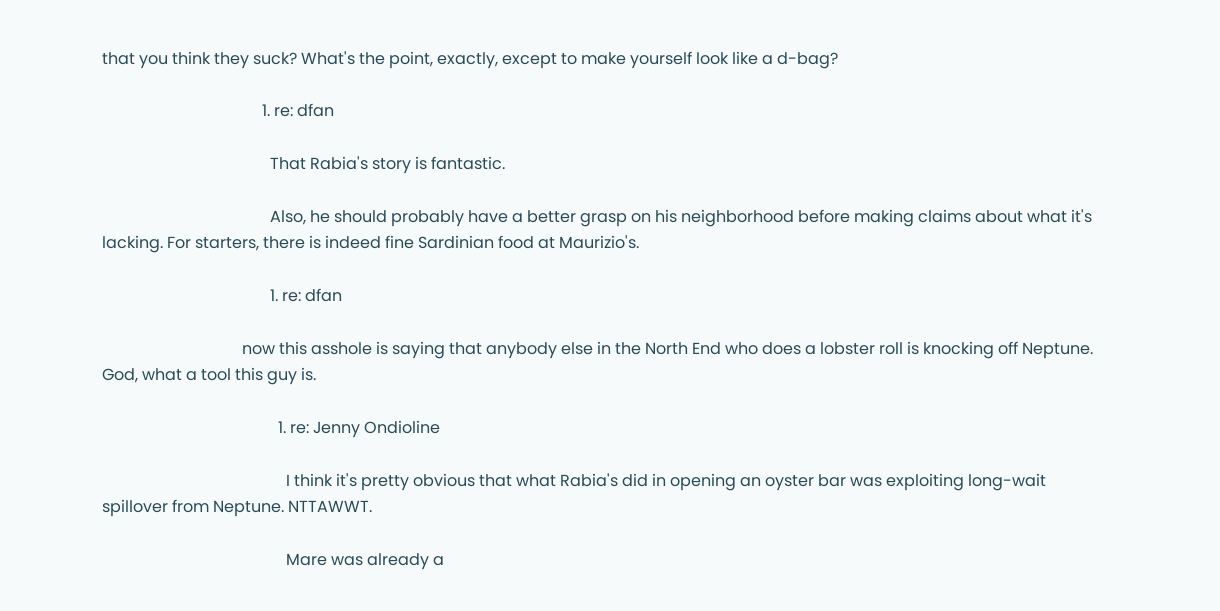that you think they suck? What's the point, exactly, except to make yourself look like a d-bag?

                                        1. re: dfan

                                          That Rabia's story is fantastic.

                                          Also, he should probably have a better grasp on his neighborhood before making claims about what it's lacking. For starters, there is indeed fine Sardinian food at Maurizio's.

                                          1. re: dfan

                                   now this asshole is saying that anybody else in the North End who does a lobster roll is knocking off Neptune. God, what a tool this guy is.

                                            1. re: Jenny Ondioline

                                              I think it's pretty obvious that what Rabia's did in opening an oyster bar was exploiting long-wait spillover from Neptune. NTTAWWT.

                                              Mare was already a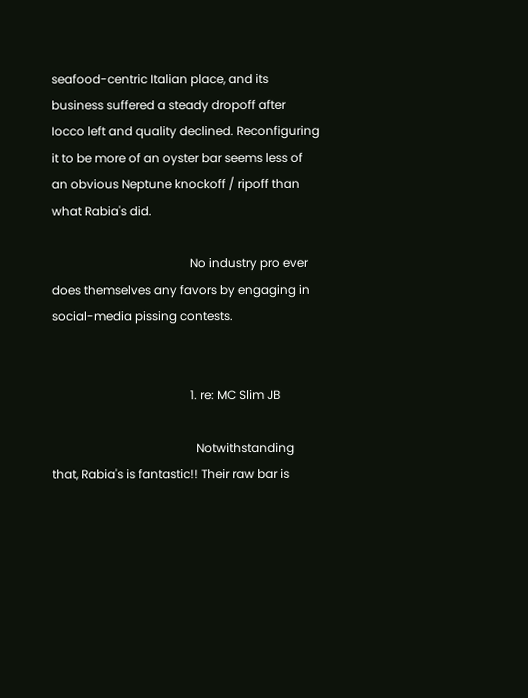seafood-centric Italian place, and its business suffered a steady dropoff after Iocco left and quality declined. Reconfiguring it to be more of an oyster bar seems less of an obvious Neptune knockoff / ripoff than what Rabia's did.

                                              No industry pro ever does themselves any favors by engaging in social-media pissing contests.


                                              1. re: MC Slim JB

                                                Notwithstanding that, Rabia's is fantastic!! Their raw bar is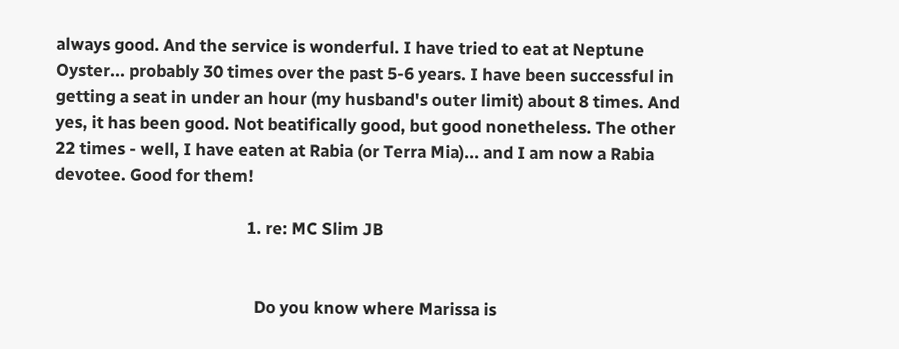always good. And the service is wonderful. I have tried to eat at Neptune Oyster... probably 30 times over the past 5-6 years. I have been successful in getting a seat in under an hour (my husband's outer limit) about 8 times. And yes, it has been good. Not beatifically good, but good nonetheless. The other 22 times - well, I have eaten at Rabia (or Terra Mia)... and I am now a Rabia devotee. Good for them!

                                                1. re: MC Slim JB


                                                  Do you know where Marissa is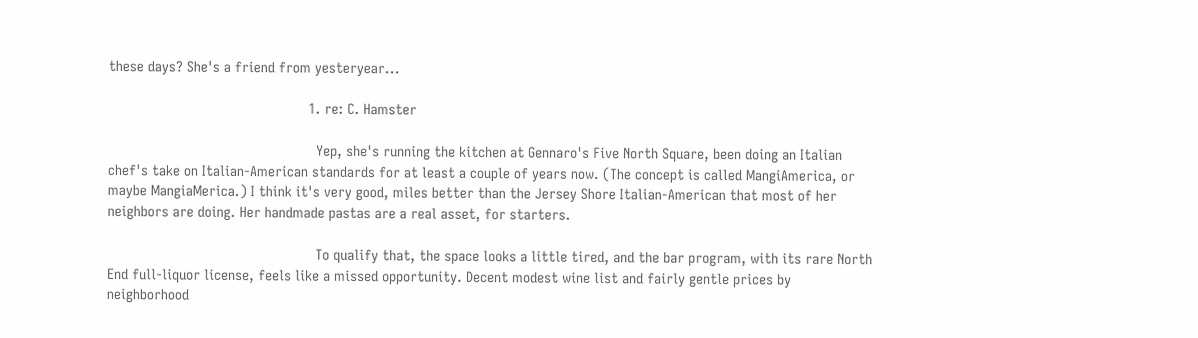these days? She's a friend from yesteryear...

                                                  1. re: C. Hamster

                                                    Yep, she's running the kitchen at Gennaro's Five North Square, been doing an Italian chef's take on Italian-American standards for at least a couple of years now. (The concept is called MangiAmerica, or maybe MangiaMerica.) I think it's very good, miles better than the Jersey Shore Italian-American that most of her neighbors are doing. Her handmade pastas are a real asset, for starters.

                                                    To qualify that, the space looks a little tired, and the bar program, with its rare North End full-liquor license, feels like a missed opportunity. Decent modest wine list and fairly gentle prices by neighborhood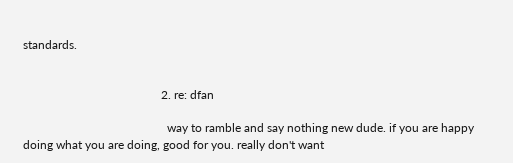standards.


                                              2. re: dfan

                                                way to ramble and say nothing new dude. if you are happy doing what you are doing, good for you. really don't want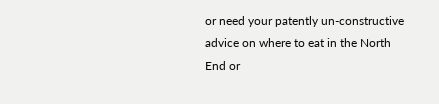or need your patently un-constructive advice on where to eat in the North End or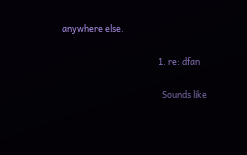anywhere else.

                                                1. re: dfan

                                                  Sounds like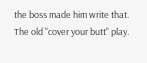the boss made him write that. The old "cover your butt" play.